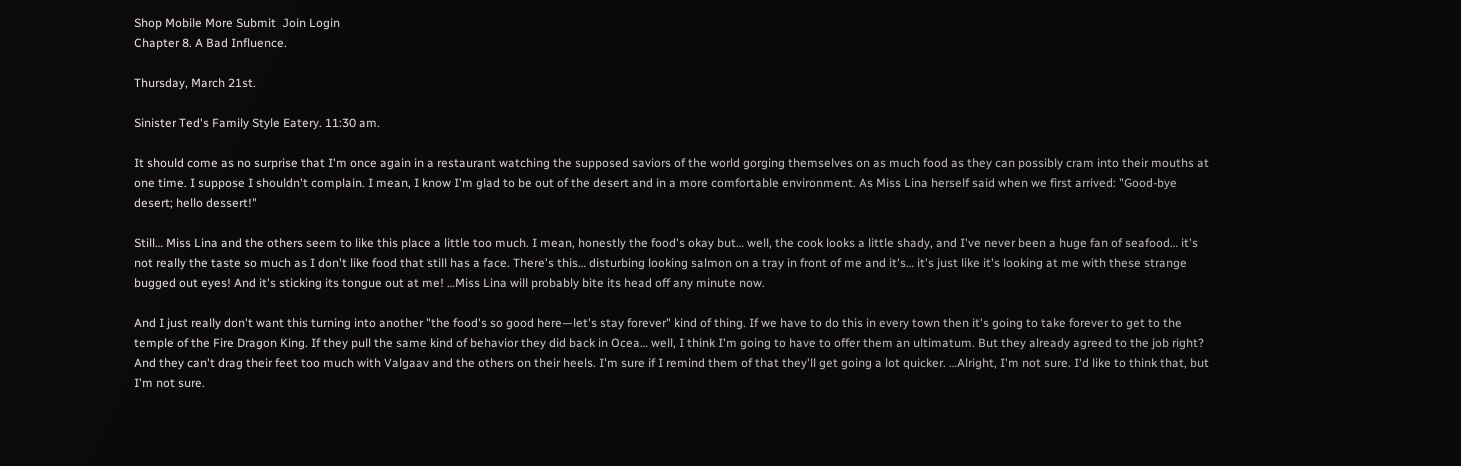Shop Mobile More Submit  Join Login
Chapter 8. A Bad Influence.

Thursday, March 21st.

Sinister Ted's Family Style Eatery. 11:30 am.

It should come as no surprise that I'm once again in a restaurant watching the supposed saviors of the world gorging themselves on as much food as they can possibly cram into their mouths at one time. I suppose I shouldn't complain. I mean, I know I'm glad to be out of the desert and in a more comfortable environment. As Miss Lina herself said when we first arrived: "Good-bye desert; hello dessert!"

Still… Miss Lina and the others seem to like this place a little too much. I mean, honestly the food's okay but… well, the cook looks a little shady, and I've never been a huge fan of seafood… it's not really the taste so much as I don't like food that still has a face. There's this… disturbing looking salmon on a tray in front of me and it's… it's just like it's looking at me with these strange bugged out eyes! And it's sticking its tongue out at me! …Miss Lina will probably bite its head off any minute now.

And I just really don't want this turning into another "the food's so good here—let's stay forever" kind of thing. If we have to do this in every town then it's going to take forever to get to the temple of the Fire Dragon King. If they pull the same kind of behavior they did back in Ocea… well, I think I'm going to have to offer them an ultimatum. But they already agreed to the job right? And they can't drag their feet too much with Valgaav and the others on their heels. I'm sure if I remind them of that they'll get going a lot quicker. …Alright, I'm not sure. I'd like to think that, but I'm not sure.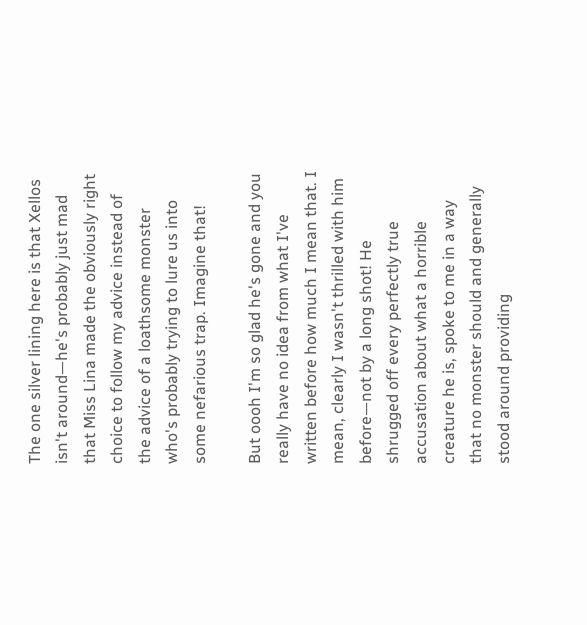The one silver lining here is that Xellos isn't around—he's probably just mad that Miss Lina made the obviously right choice to follow my advice instead of the advice of a loathsome monster who's probably trying to lure us into some nefarious trap. Imagine that!

But oooh I'm so glad he's gone and you really have no idea from what I've written before how much I mean that. I mean, clearly I wasn't thrilled with him before—not by a long shot! He shrugged off every perfectly true accusation about what a horrible creature he is, spoke to me in a way that no monster should and generally stood around providing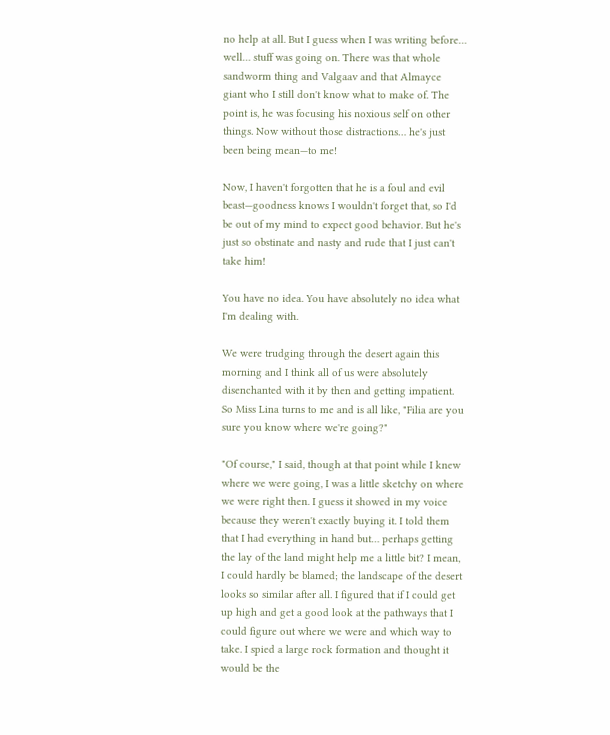no help at all. But I guess when I was writing before… well… stuff was going on. There was that whole sandworm thing and Valgaav and that Almayce giant who I still don't know what to make of. The point is, he was focusing his noxious self on other things. Now without those distractions… he's just been being mean—to me!

Now, I haven't forgotten that he is a foul and evil beast—goodness knows I wouldn't forget that, so I'd be out of my mind to expect good behavior. But he's just so obstinate and nasty and rude that I just can't take him!

You have no idea. You have absolutely no idea what I'm dealing with.

We were trudging through the desert again this morning and I think all of us were absolutely disenchanted with it by then and getting impatient. So Miss Lina turns to me and is all like, "Filia are you sure you know where we're going?"

"Of course," I said, though at that point while I knew where we were going, I was a little sketchy on where we were right then. I guess it showed in my voice because they weren't exactly buying it. I told them that I had everything in hand but… perhaps getting the lay of the land might help me a little bit? I mean, I could hardly be blamed; the landscape of the desert looks so similar after all. I figured that if I could get up high and get a good look at the pathways that I could figure out where we were and which way to take. I spied a large rock formation and thought it would be the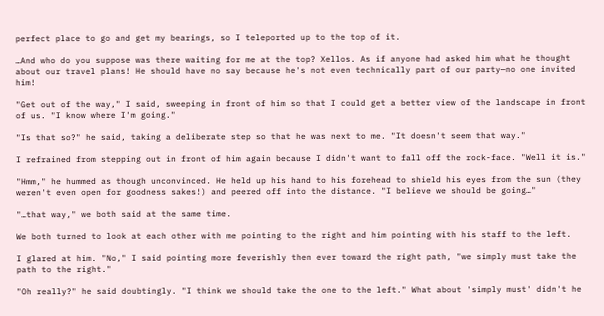perfect place to go and get my bearings, so I teleported up to the top of it.

…And who do you suppose was there waiting for me at the top? Xellos. As if anyone had asked him what he thought about our travel plans! He should have no say because he's not even technically part of our party—no one invited him!

"Get out of the way," I said, sweeping in front of him so that I could get a better view of the landscape in front of us. "I know where I'm going."

"Is that so?" he said, taking a deliberate step so that he was next to me. "It doesn't seem that way."

I refrained from stepping out in front of him again because I didn't want to fall off the rock-face. "Well it is."

"Hmm," he hummed as though unconvinced. He held up his hand to his forehead to shield his eyes from the sun (they weren't even open for goodness sakes!) and peered off into the distance. "I believe we should be going…"

"…that way," we both said at the same time.

We both turned to look at each other with me pointing to the right and him pointing with his staff to the left.

I glared at him. "No," I said pointing more feverishly then ever toward the right path, "we simply must take the path to the right."

"Oh really?" he said doubtingly. "I think we should take the one to the left." What about 'simply must' didn't he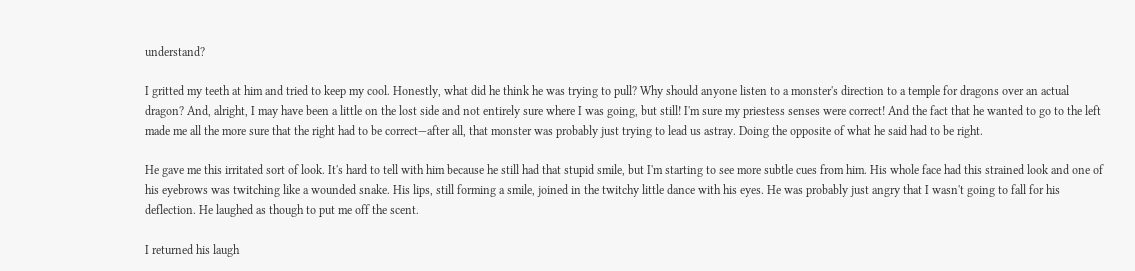understand?

I gritted my teeth at him and tried to keep my cool. Honestly, what did he think he was trying to pull? Why should anyone listen to a monster's direction to a temple for dragons over an actual dragon? And, alright, I may have been a little on the lost side and not entirely sure where I was going, but still! I'm sure my priestess senses were correct! And the fact that he wanted to go to the left made me all the more sure that the right had to be correct—after all, that monster was probably just trying to lead us astray. Doing the opposite of what he said had to be right.

He gave me this irritated sort of look. It's hard to tell with him because he still had that stupid smile, but I'm starting to see more subtle cues from him. His whole face had this strained look and one of his eyebrows was twitching like a wounded snake. His lips, still forming a smile, joined in the twitchy little dance with his eyes. He was probably just angry that I wasn't going to fall for his deflection. He laughed as though to put me off the scent.

I returned his laugh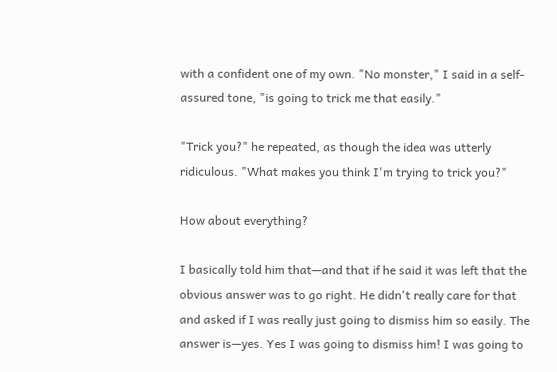with a confident one of my own. "No monster," I said in a self-assured tone, "is going to trick me that easily."

"Trick you?" he repeated, as though the idea was utterly ridiculous. "What makes you think I'm trying to trick you?"

How about everything?

I basically told him that—and that if he said it was left that the obvious answer was to go right. He didn't really care for that and asked if I was really just going to dismiss him so easily. The answer is—yes. Yes I was going to dismiss him! I was going to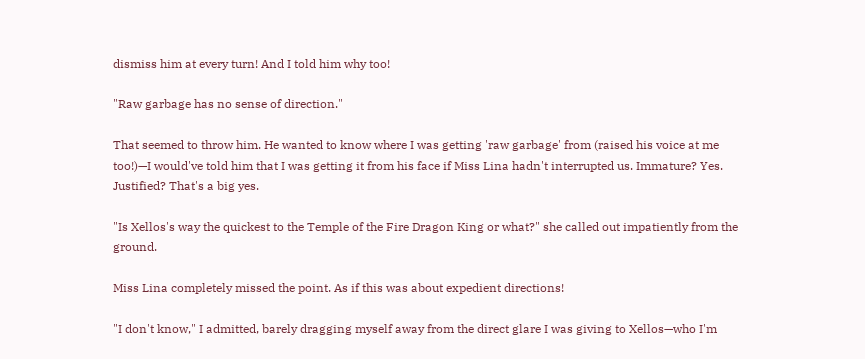dismiss him at every turn! And I told him why too!

"Raw garbage has no sense of direction."

That seemed to throw him. He wanted to know where I was getting 'raw garbage' from (raised his voice at me too!)—I would've told him that I was getting it from his face if Miss Lina hadn't interrupted us. Immature? Yes. Justified? That's a big yes.

"Is Xellos's way the quickest to the Temple of the Fire Dragon King or what?" she called out impatiently from the ground.

Miss Lina completely missed the point. As if this was about expedient directions!

"I don't know," I admitted, barely dragging myself away from the direct glare I was giving to Xellos—who I'm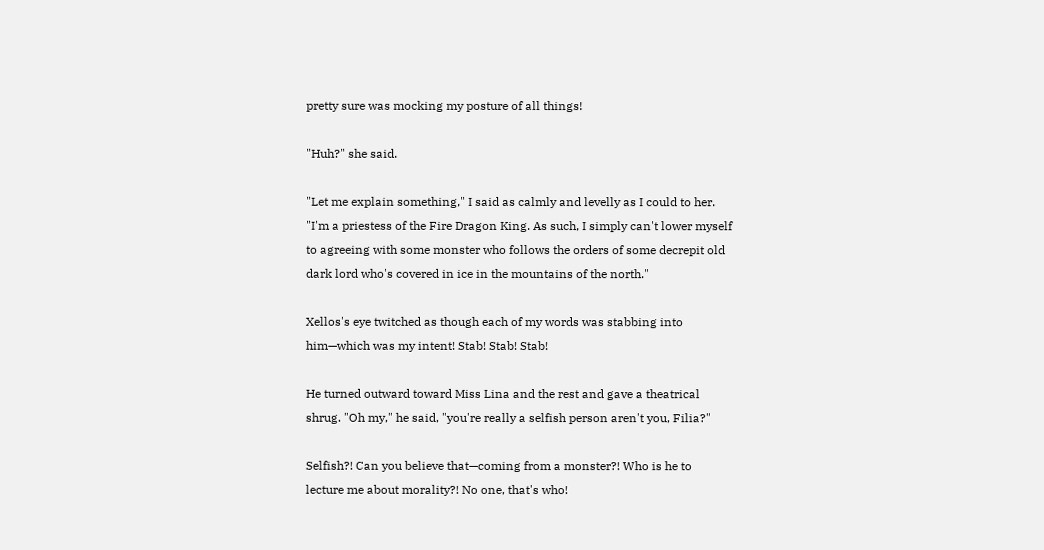pretty sure was mocking my posture of all things!

"Huh?" she said.

"Let me explain something," I said as calmly and levelly as I could to her. "I'm a priestess of the Fire Dragon King. As such, I simply can't lower myself to agreeing with some monster who follows the orders of some decrepit old dark lord who's covered in ice in the mountains of the north."

Xellos's eye twitched as though each of my words was stabbing into him—which was my intent! Stab! Stab! Stab!

He turned outward toward Miss Lina and the rest and gave a theatrical shrug. "Oh my," he said, "you're really a selfish person aren't you, Filia?"

Selfish?! Can you believe that—coming from a monster?! Who is he to lecture me about morality?! No one, that's who!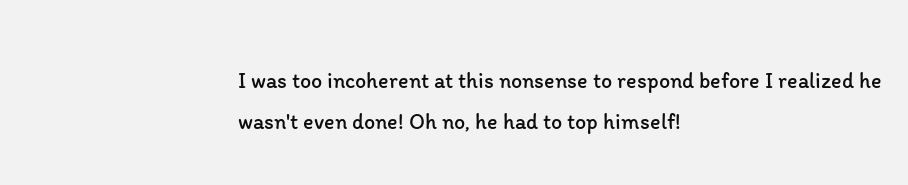I was too incoherent at this nonsense to respond before I realized he wasn't even done! Oh no, he had to top himself!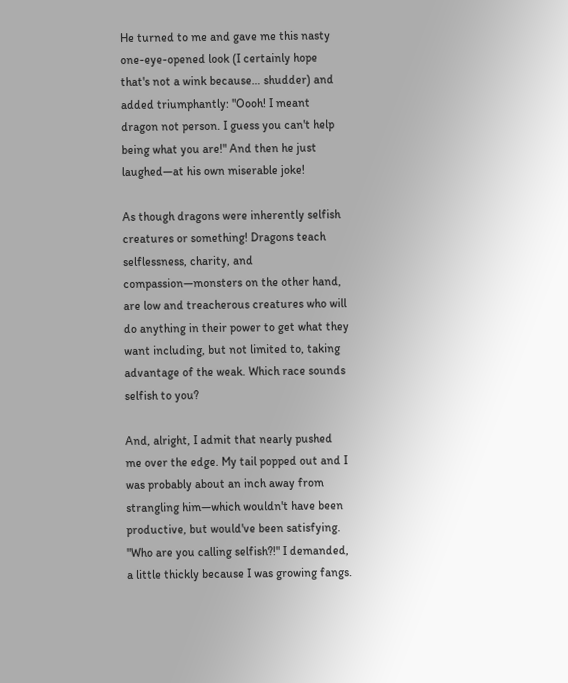He turned to me and gave me this nasty one-eye-opened look (I certainly hope that's not a wink because… shudder) and added triumphantly: "Oooh! I meant dragon not person. I guess you can't help being what you are!" And then he just laughed—at his own miserable joke!

As though dragons were inherently selfish creatures or something! Dragons teach selflessness, charity, and compassion—monsters on the other hand, are low and treacherous creatures who will do anything in their power to get what they want including, but not limited to, taking advantage of the weak. Which race sounds selfish to you?

And, alright, I admit that nearly pushed me over the edge. My tail popped out and I was probably about an inch away from strangling him—which wouldn't have been productive, but would've been satisfying. "Who are you calling selfish?!" I demanded, a little thickly because I was growing fangs.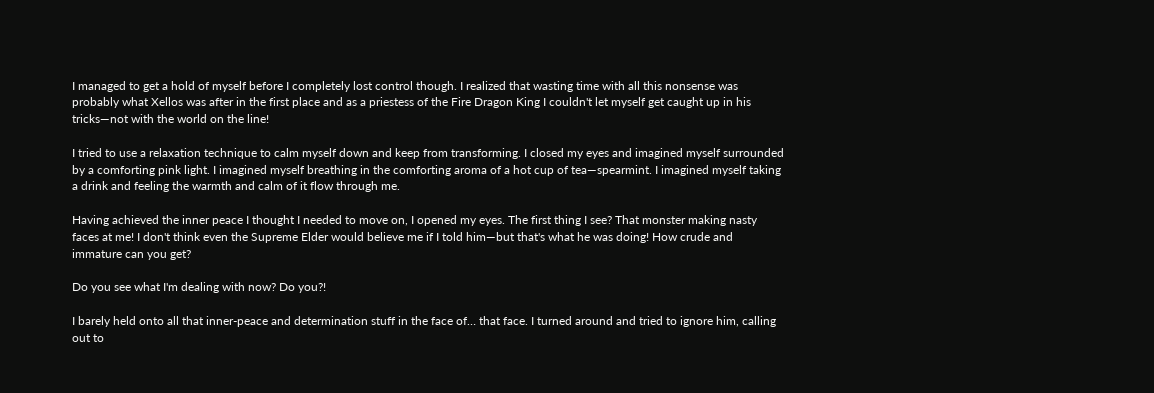I managed to get a hold of myself before I completely lost control though. I realized that wasting time with all this nonsense was probably what Xellos was after in the first place and as a priestess of the Fire Dragon King I couldn't let myself get caught up in his tricks—not with the world on the line!

I tried to use a relaxation technique to calm myself down and keep from transforming. I closed my eyes and imagined myself surrounded by a comforting pink light. I imagined myself breathing in the comforting aroma of a hot cup of tea—spearmint. I imagined myself taking a drink and feeling the warmth and calm of it flow through me.

Having achieved the inner peace I thought I needed to move on, I opened my eyes. The first thing I see? That monster making nasty faces at me! I don't think even the Supreme Elder would believe me if I told him—but that's what he was doing! How crude and immature can you get?

Do you see what I'm dealing with now? Do you?!

I barely held onto all that inner-peace and determination stuff in the face of… that face. I turned around and tried to ignore him, calling out to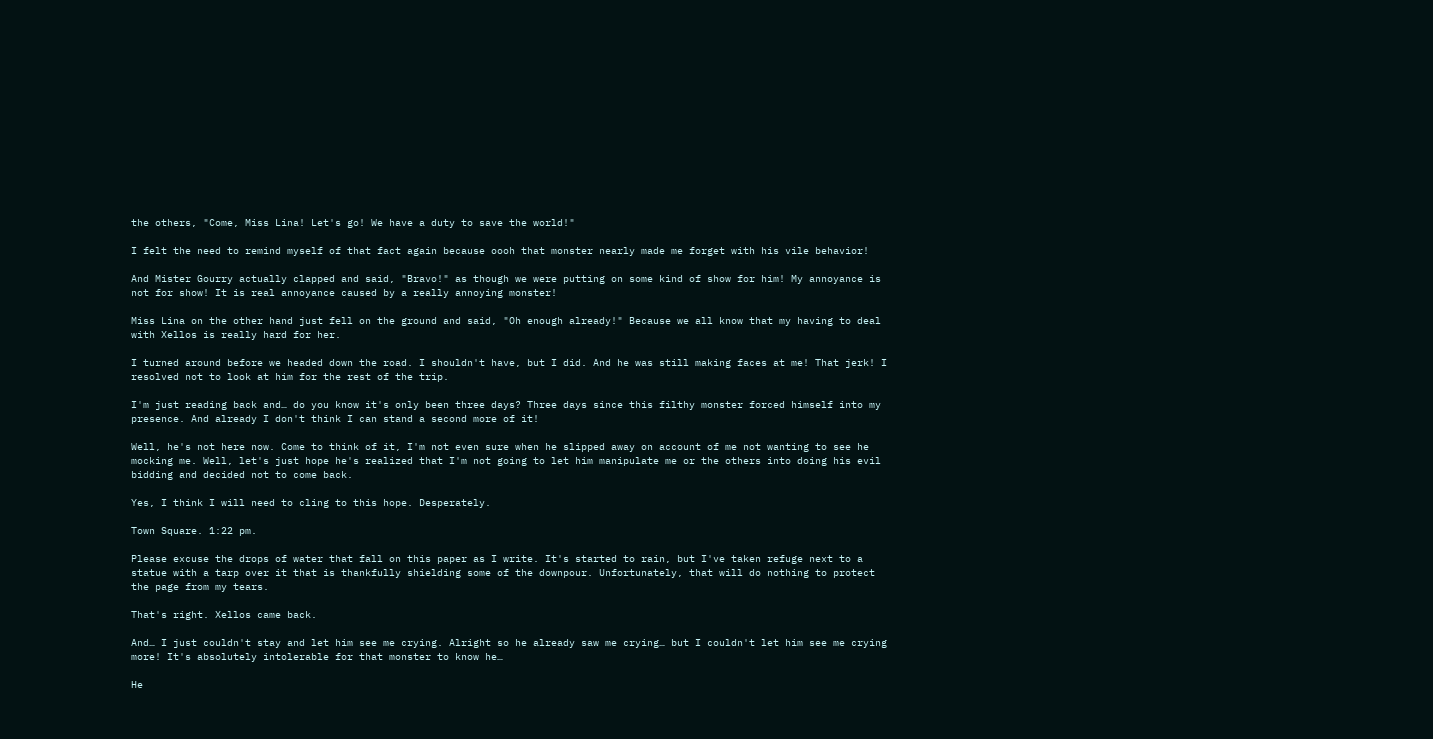the others, "Come, Miss Lina! Let's go! We have a duty to save the world!"

I felt the need to remind myself of that fact again because oooh that monster nearly made me forget with his vile behavior!

And Mister Gourry actually clapped and said, "Bravo!" as though we were putting on some kind of show for him! My annoyance is not for show! It is real annoyance caused by a really annoying monster!

Miss Lina on the other hand just fell on the ground and said, "Oh enough already!" Because we all know that my having to deal with Xellos is really hard for her.

I turned around before we headed down the road. I shouldn't have, but I did. And he was still making faces at me! That jerk! I resolved not to look at him for the rest of the trip.

I'm just reading back and… do you know it's only been three days? Three days since this filthy monster forced himself into my presence. And already I don't think I can stand a second more of it!

Well, he's not here now. Come to think of it, I'm not even sure when he slipped away on account of me not wanting to see he mocking me. Well, let's just hope he's realized that I'm not going to let him manipulate me or the others into doing his evil bidding and decided not to come back.

Yes, I think I will need to cling to this hope. Desperately.

Town Square. 1:22 pm.

Please excuse the drops of water that fall on this paper as I write. It's started to rain, but I've taken refuge next to a statue with a tarp over it that is thankfully shielding some of the downpour. Unfortunately, that will do nothing to protect the page from my tears.

That's right. Xellos came back.

And… I just couldn't stay and let him see me crying. Alright so he already saw me crying… but I couldn't let him see me crying more! It's absolutely intolerable for that monster to know he…

He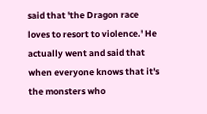said that 'the Dragon race loves to resort to violence.' He actually went and said that when everyone knows that it's the monsters who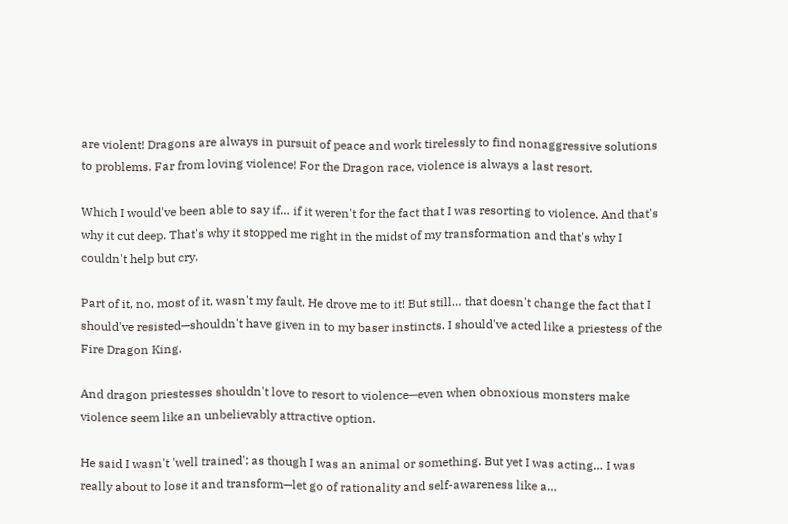are violent! Dragons are always in pursuit of peace and work tirelessly to find nonaggressive solutions to problems. Far from loving violence! For the Dragon race, violence is always a last resort.

Which I would've been able to say if… if it weren't for the fact that I was resorting to violence. And that's why it cut deep. That's why it stopped me right in the midst of my transformation and that's why I couldn't help but cry.

Part of it, no, most of it, wasn't my fault. He drove me to it! But still… that doesn't change the fact that I should've resisted—shouldn't have given in to my baser instincts. I should've acted like a priestess of the Fire Dragon King.

And dragon priestesses shouldn't love to resort to violence—even when obnoxious monsters make violence seem like an unbelievably attractive option.

He said I wasn't 'well trained'; as though I was an animal or something. But yet I was acting… I was really about to lose it and transform—let go of rationality and self-awareness like a…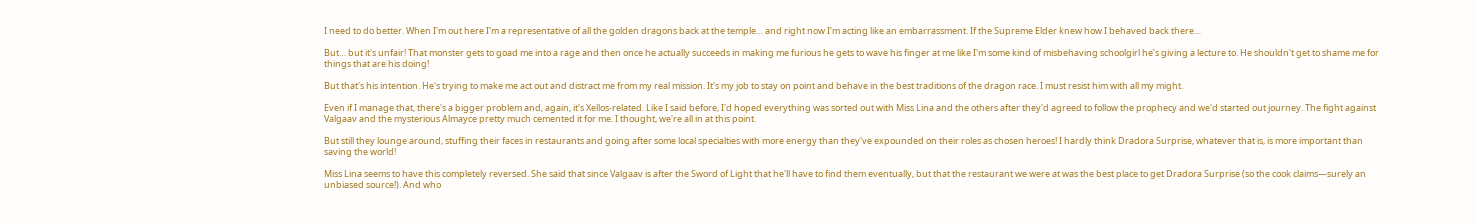I need to do better. When I'm out here I'm a representative of all the golden dragons back at the temple… and right now I'm acting like an embarrassment. If the Supreme Elder knew how I behaved back there…

But… but it's unfair! That monster gets to goad me into a rage and then once he actually succeeds in making me furious he gets to wave his finger at me like I'm some kind of misbehaving schoolgirl he's giving a lecture to. He shouldn't get to shame me for things that are his doing!

But that's his intention. He's trying to make me act out and distract me from my real mission. It's my job to stay on point and behave in the best traditions of the dragon race. I must resist him with all my might.

Even if I manage that, there's a bigger problem and, again, it's Xellos-related. Like I said before, I'd hoped everything was sorted out with Miss Lina and the others after they'd agreed to follow the prophecy and we'd started out journey. The fight against Valgaav and the mysterious Almayce pretty much cemented it for me. I thought, we're all in at this point.

But still they lounge around, stuffing their faces in restaurants and going after some local specialties with more energy than they've expounded on their roles as chosen heroes! I hardly think Dradora Surprise, whatever that is, is more important than saving the world!

Miss Lina seems to have this completely reversed. She said that since Valgaav is after the Sword of Light that he'll have to find them eventually, but that the restaurant we were at was the best place to get Dradora Surprise (so the cook claims—surely an unbiased source!). And who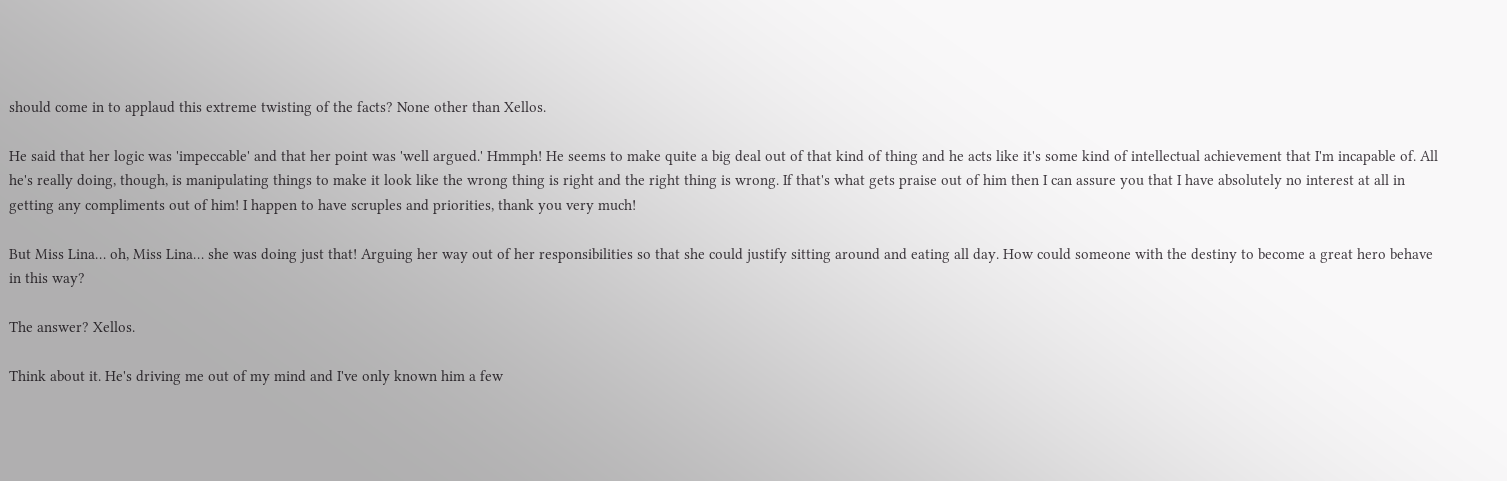should come in to applaud this extreme twisting of the facts? None other than Xellos.

He said that her logic was 'impeccable' and that her point was 'well argued.' Hmmph! He seems to make quite a big deal out of that kind of thing and he acts like it's some kind of intellectual achievement that I'm incapable of. All he's really doing, though, is manipulating things to make it look like the wrong thing is right and the right thing is wrong. If that's what gets praise out of him then I can assure you that I have absolutely no interest at all in getting any compliments out of him! I happen to have scruples and priorities, thank you very much!

But Miss Lina… oh, Miss Lina… she was doing just that! Arguing her way out of her responsibilities so that she could justify sitting around and eating all day. How could someone with the destiny to become a great hero behave in this way?

The answer? Xellos.

Think about it. He's driving me out of my mind and I've only known him a few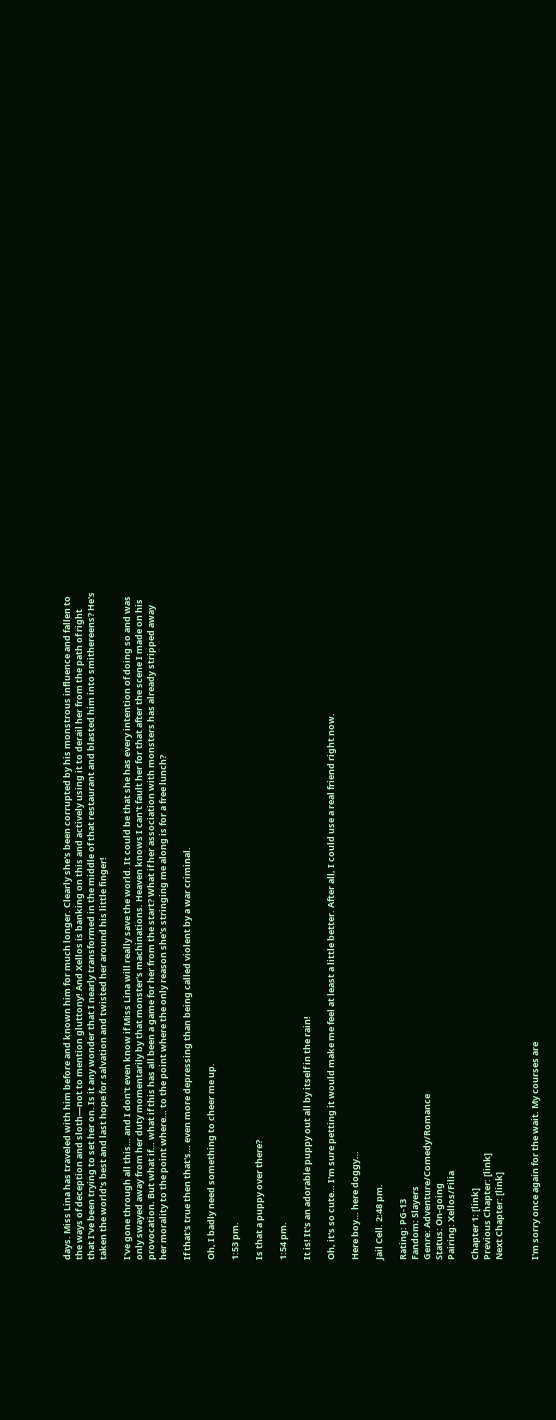days. Miss Lina has traveled with him before and known him for much longer. Clearly she's been corrupted by his monstrous influence and fallen to the ways of deception and sloth—not to mention gluttony! And Xellos is banking on this and actively using it to derail her from the path of right that I've been trying to set her on. Is it any wonder that I nearly transformed in the middle of that restaurant and blasted him into smithereens? He's taken the world's best and last hope for salvation and twisted her around his little finger!

I've gone through all this… and I don't even know if Miss Lina will really save the world. It could be that she has every intention of doing so and was only swayed away from her duty momentarily by that monster's machinations. Heaven knows I can't fault her for that after the scene I made on his provocation. But what if… what if this has all been a game for her from the start? What if her association with monsters has already stripped away her morality to the point where… to the point where the only reason she's stringing me along is for a free lunch?

If that's true then that's… even more depressing than being called violent by a war criminal.

Oh, I badly need something to cheer me up.

1:53 pm.

Is that a puppy over there?

1:54 pm.

It is! It's an adorable puppy out all by itself in the rain!

Oh, it's so cute… I'm sure petting it would make me feel at least a little better. After all, I could use a real friend right now.

Here boy… here doggy…

Jail Cell. 2:48 pm.

Rating: PG-13
Fandom: Slayers
Genre: Adventure/Comedy/Romance
Status: On-going
Pairing: Xellos/Filia

Chapter 1: [link]
Previous Chapter: [link]
Next Chapter: [link]


I'm sorry once again for the wait. My courses are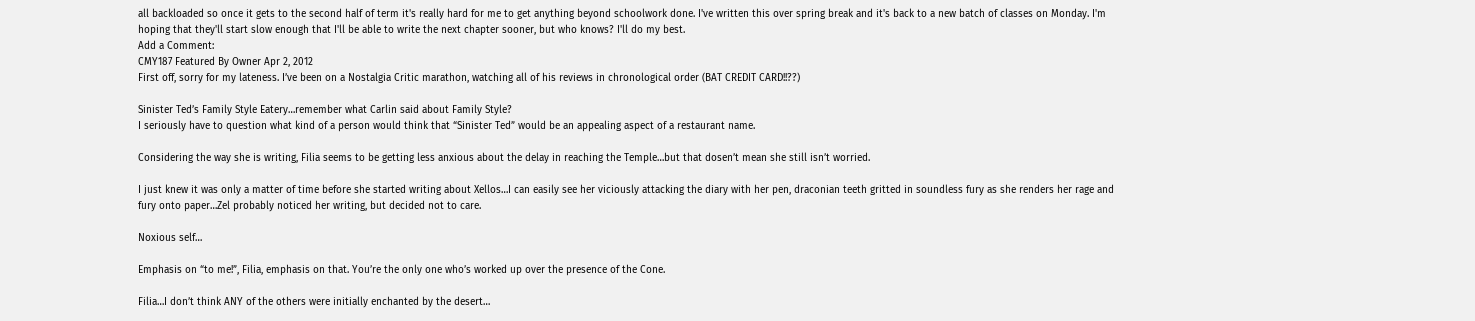all backloaded so once it gets to the second half of term it's really hard for me to get anything beyond schoolwork done. I've written this over spring break and it's back to a new batch of classes on Monday. I'm hoping that they'll start slow enough that I'll be able to write the next chapter sooner, but who knows? I'll do my best.
Add a Comment:
CMY187 Featured By Owner Apr 2, 2012
First off, sorry for my lateness. I’ve been on a Nostalgia Critic marathon, watching all of his reviews in chronological order (BAT CREDIT CARD!!??)

Sinister Ted’s Family Style Eatery…remember what Carlin said about Family Style?
I seriously have to question what kind of a person would think that “Sinister Ted” would be an appealing aspect of a restaurant name.

Considering the way she is writing, Filia seems to be getting less anxious about the delay in reaching the Temple…but that dosen’t mean she still isn’t worried.

I just knew it was only a matter of time before she started writing about Xellos…I can easily see her viciously attacking the diary with her pen, draconian teeth gritted in soundless fury as she renders her rage and fury onto paper…Zel probably noticed her writing, but decided not to care.

Noxious self…

Emphasis on “to me!”, Filia, emphasis on that. You’re the only one who’s worked up over the presence of the Cone.

Filia…I don’t think ANY of the others were initially enchanted by the desert…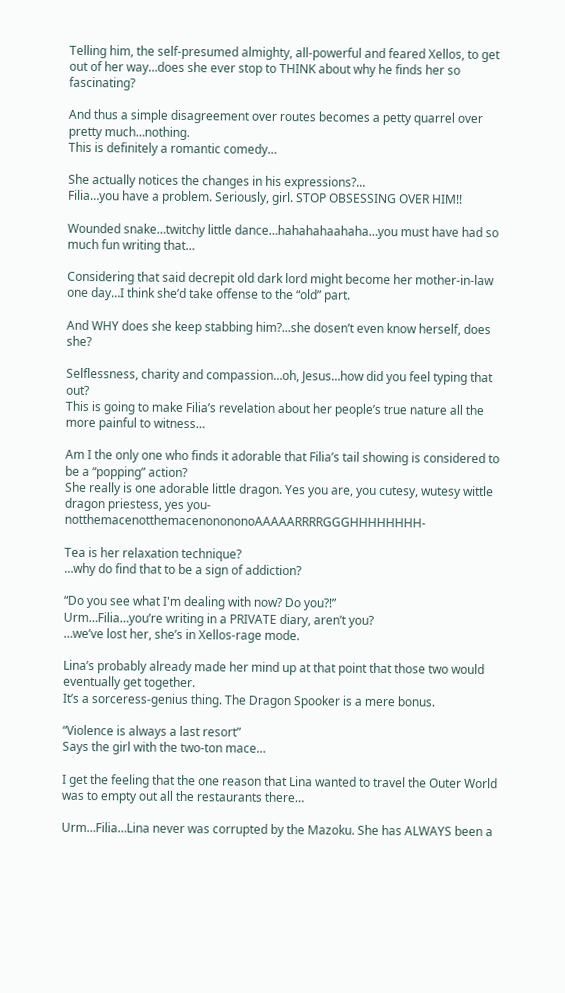Telling him, the self-presumed almighty, all-powerful and feared Xellos, to get out of her way…does she ever stop to THINK about why he finds her so fascinating?

And thus a simple disagreement over routes becomes a petty quarrel over pretty much…nothing.
This is definitely a romantic comedy…

She actually notices the changes in his expressions?...
Filia…you have a problem. Seriously, girl. STOP OBSESSING OVER HIM!!

Wounded snake…twitchy little dance…hahahahaahaha…you must have had so much fun writing that…

Considering that said decrepit old dark lord might become her mother-in-law one day…I think she’d take offense to the “old” part.

And WHY does she keep stabbing him?...she dosen’t even know herself, does she?

Selflessness, charity and compassion…oh, Jesus…how did you feel typing that out?
This is going to make Filia’s revelation about her people’s true nature all the more painful to witness…

Am I the only one who finds it adorable that Filia’s tail showing is considered to be a “popping” action?
She really is one adorable little dragon. Yes you are, you cutesy, wutesy wittle dragon priestess, yes you-notthemacenotthemacenonononoAAAAARRRRGGGHHHHHHHH-

Tea is her relaxation technique?
…why do find that to be a sign of addiction?

“Do you see what I'm dealing with now? Do you?!”
Urm…Filia…you’re writing in a PRIVATE diary, aren’t you?
…we’ve lost her, she’s in Xellos-rage mode.

Lina’s probably already made her mind up at that point that those two would eventually get together.
It’s a sorceress-genius thing. The Dragon Spooker is a mere bonus.

“Violence is always a last resort”
Says the girl with the two-ton mace…

I get the feeling that the one reason that Lina wanted to travel the Outer World was to empty out all the restaurants there…

Urm…Filia…Lina never was corrupted by the Mazoku. She has ALWAYS been a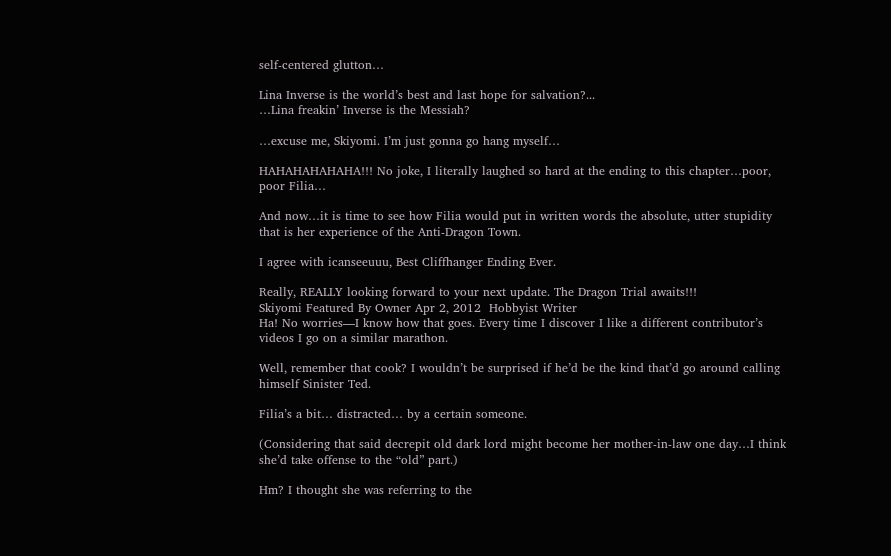self-centered glutton…

Lina Inverse is the world’s best and last hope for salvation?...
…Lina freakin’ Inverse is the Messiah?

…excuse me, Skiyomi. I’m just gonna go hang myself…

HAHAHAHAHAHA!!! No joke, I literally laughed so hard at the ending to this chapter…poor, poor Filia…

And now…it is time to see how Filia would put in written words the absolute, utter stupidity that is her experience of the Anti-Dragon Town.

I agree with icanseeuuu, Best Cliffhanger Ending Ever.

Really, REALLY looking forward to your next update. The Dragon Trial awaits!!!
Skiyomi Featured By Owner Apr 2, 2012  Hobbyist Writer
Ha! No worries—I know how that goes. Every time I discover I like a different contributor’s videos I go on a similar marathon.

Well, remember that cook? I wouldn’t be surprised if he’d be the kind that’d go around calling himself Sinister Ted.

Filia’s a bit… distracted… by a certain someone.

(Considering that said decrepit old dark lord might become her mother-in-law one day…I think she’d take offense to the “old” part.)

Hm? I thought she was referring to the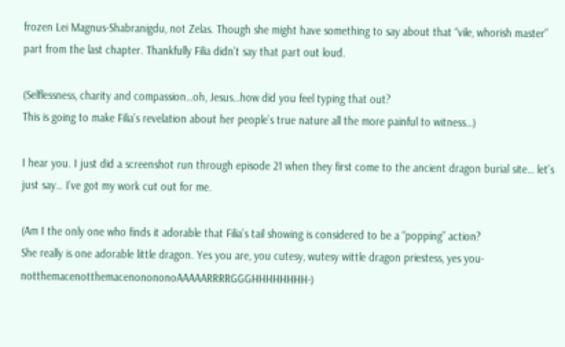frozen Lei Magnus-Shabranigdu, not Zelas. Though she might have something to say about that “vile, whorish master” part from the last chapter. Thankfully Filia didn’t say that part out loud.

(Selflessness, charity and compassion…oh, Jesus…how did you feel typing that out?
This is going to make Filia’s revelation about her people’s true nature all the more painful to witness…)

I hear you. I just did a screenshot run through episode 21 when they first come to the ancient dragon burial site… let’s just say… I’ve got my work cut out for me.

(Am I the only one who finds it adorable that Filia’s tail showing is considered to be a “popping” action?
She really is one adorable little dragon. Yes you are, you cutesy, wutesy wittle dragon priestess, yes you-notthemacenotthemacenonononoAAAAARRRRGGGHHHHHHHH-)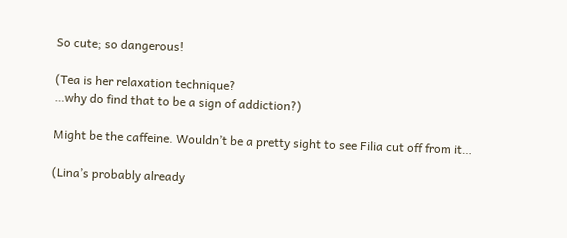So cute; so dangerous!

(Tea is her relaxation technique?
…why do find that to be a sign of addiction?)

Might be the caffeine. Wouldn’t be a pretty sight to see Filia cut off from it…

(Lina’s probably already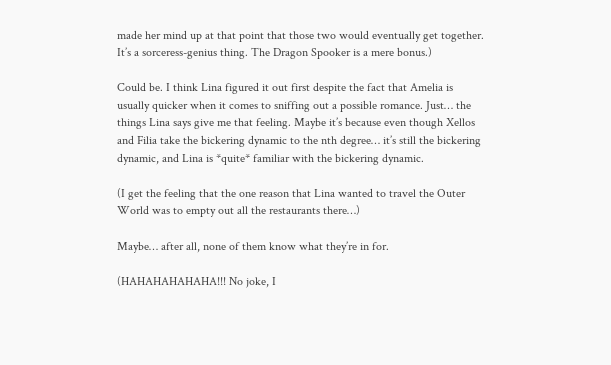made her mind up at that point that those two would eventually get together.
It’s a sorceress-genius thing. The Dragon Spooker is a mere bonus.)

Could be. I think Lina figured it out first despite the fact that Amelia is usually quicker when it comes to sniffing out a possible romance. Just… the things Lina says give me that feeling. Maybe it’s because even though Xellos and Filia take the bickering dynamic to the nth degree… it’s still the bickering dynamic, and Lina is *quite* familiar with the bickering dynamic.

(I get the feeling that the one reason that Lina wanted to travel the Outer World was to empty out all the restaurants there…)

Maybe… after all, none of them know what they’re in for.

(HAHAHAHAHAHA!!! No joke, I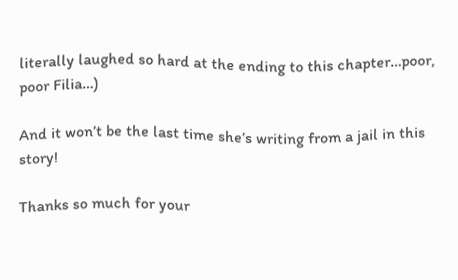literally laughed so hard at the ending to this chapter…poor, poor Filia…)

And it won’t be the last time she’s writing from a jail in this story!

Thanks so much for your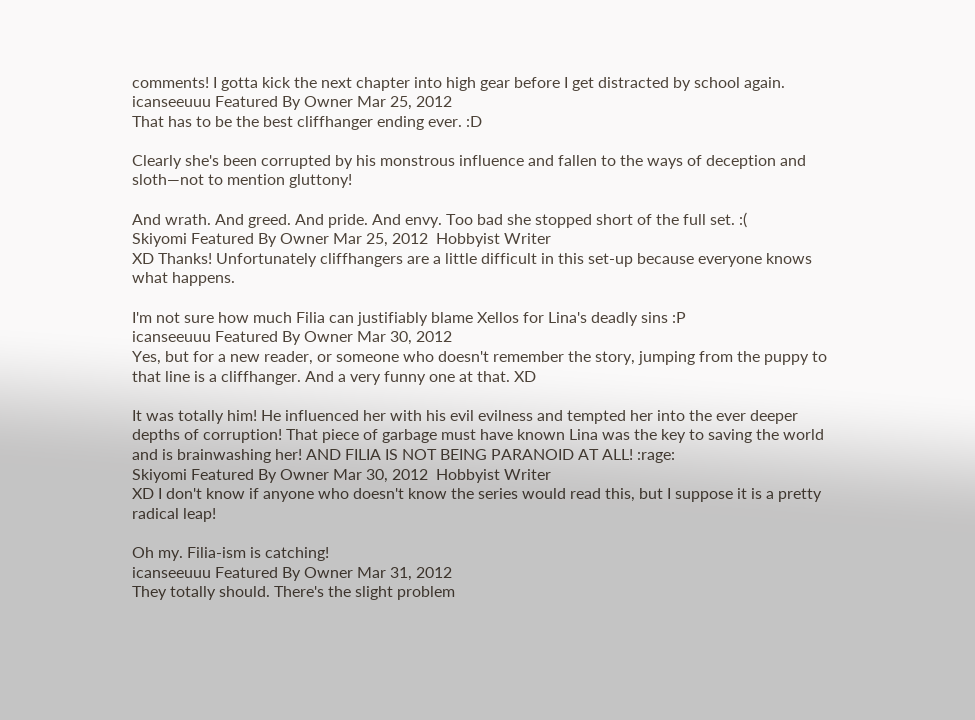comments! I gotta kick the next chapter into high gear before I get distracted by school again.
icanseeuuu Featured By Owner Mar 25, 2012
That has to be the best cliffhanger ending ever. :D

Clearly she's been corrupted by his monstrous influence and fallen to the ways of deception and sloth—not to mention gluttony!

And wrath. And greed. And pride. And envy. Too bad she stopped short of the full set. :(
Skiyomi Featured By Owner Mar 25, 2012  Hobbyist Writer
XD Thanks! Unfortunately cliffhangers are a little difficult in this set-up because everyone knows what happens.

I'm not sure how much Filia can justifiably blame Xellos for Lina's deadly sins :P
icanseeuuu Featured By Owner Mar 30, 2012
Yes, but for a new reader, or someone who doesn't remember the story, jumping from the puppy to that line is a cliffhanger. And a very funny one at that. XD

It was totally him! He influenced her with his evil evilness and tempted her into the ever deeper depths of corruption! That piece of garbage must have known Lina was the key to saving the world and is brainwashing her! AND FILIA IS NOT BEING PARANOID AT ALL! :rage:
Skiyomi Featured By Owner Mar 30, 2012  Hobbyist Writer
XD I don't know if anyone who doesn't know the series would read this, but I suppose it is a pretty radical leap!

Oh my. Filia-ism is catching!
icanseeuuu Featured By Owner Mar 31, 2012
They totally should. There's the slight problem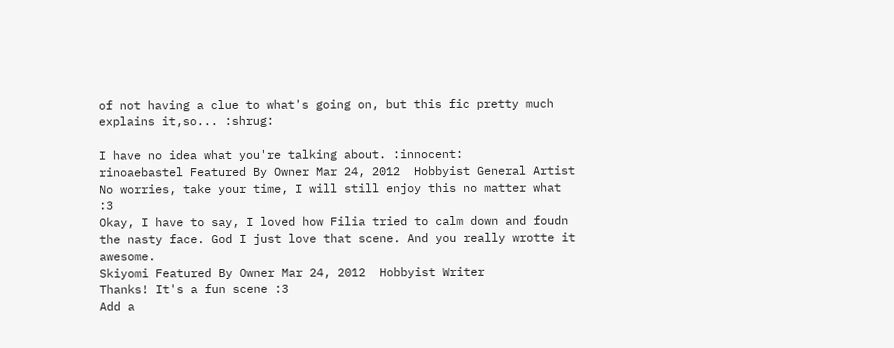of not having a clue to what's going on, but this fic pretty much explains it,so... :shrug:

I have no idea what you're talking about. :innocent:
rinoaebastel Featured By Owner Mar 24, 2012  Hobbyist General Artist
No worries, take your time, I will still enjoy this no matter what :3
Okay, I have to say, I loved how Filia tried to calm down and foudn the nasty face. God I just love that scene. And you really wrotte it awesome.
Skiyomi Featured By Owner Mar 24, 2012  Hobbyist Writer
Thanks! It's a fun scene :3
Add a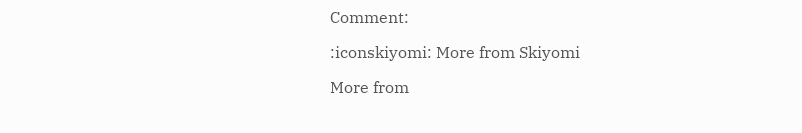Comment:

:iconskiyomi: More from Skiyomi

More from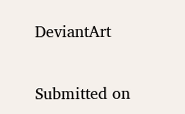DeviantArt


Submitted on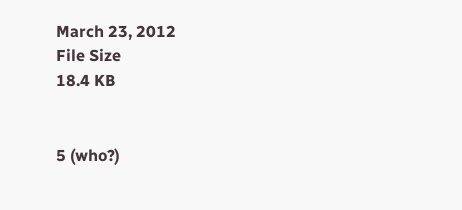March 23, 2012
File Size
18.4 KB


5 (who?)